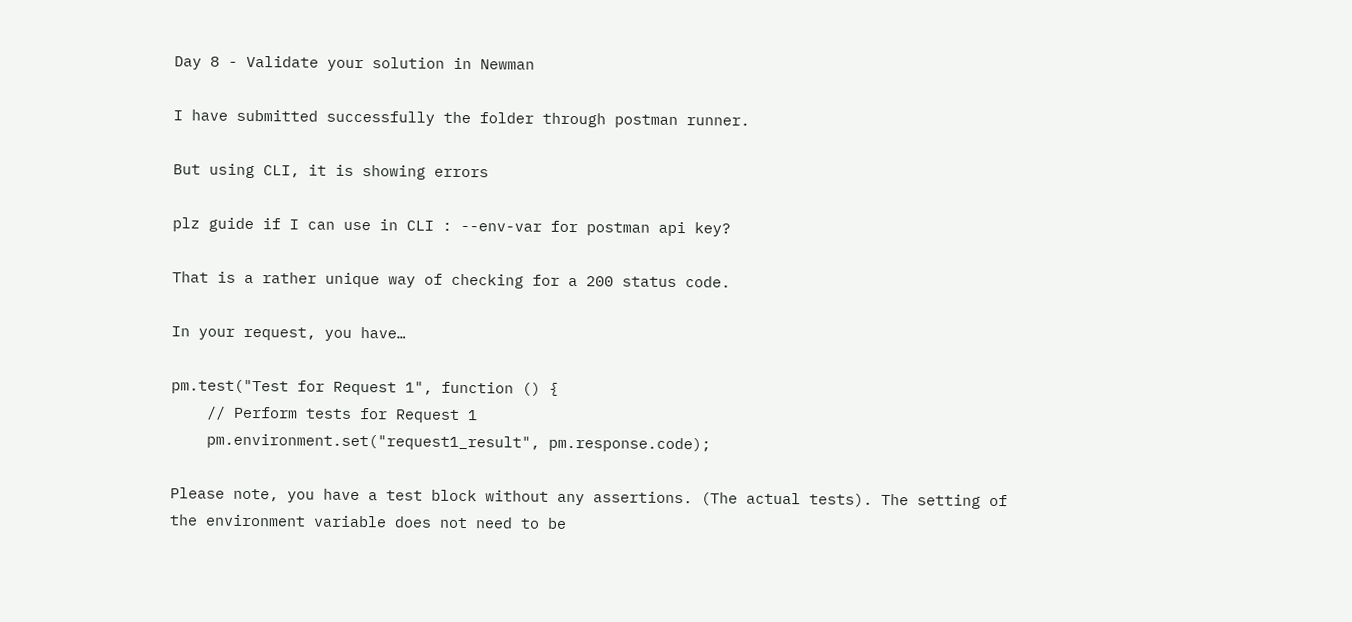Day 8 - Validate your solution in Newman

I have submitted successfully the folder through postman runner.

But using CLI, it is showing errors

plz guide if I can use in CLI : --env-var for postman api key?

That is a rather unique way of checking for a 200 status code.

In your request, you have…

pm.test("Test for Request 1", function () {
    // Perform tests for Request 1
    pm.environment.set("request1_result", pm.response.code);

Please note, you have a test block without any assertions. (The actual tests). The setting of the environment variable does not need to be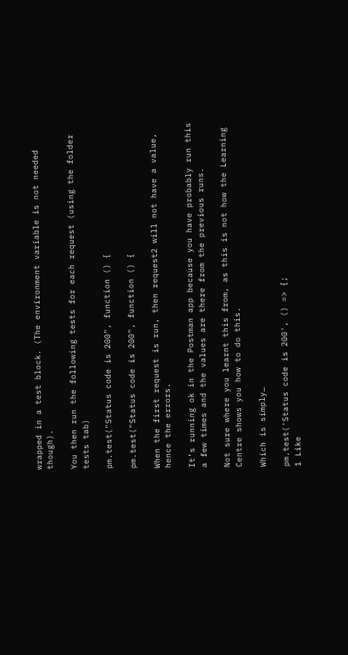wrapped in a test block. (The environment variable is not needed though).

You then run the following tests for each request (using the folder tests tab)

pm.test("Status code is 200", function () {

pm.test("Status code is 200", function () {

When the first request is run, then request2 will not have a value, hence the errors.

It’s running ok in the Postman app because you have probably run this a few times and the values are there from the previous runs.

Not sure where you learnt this from, as this is not how the Learning Centre shows you how to do this.

Which is simply…

pm.test('Status code is 200', () => {;
1 Like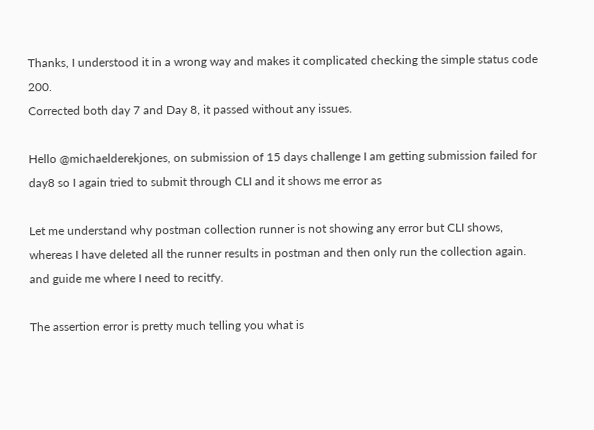Thanks, I understood it in a wrong way and makes it complicated checking the simple status code 200.
Corrected both day 7 and Day 8, it passed without any issues.

Hello @michaelderekjones, on submission of 15 days challenge I am getting submission failed for day8 so I again tried to submit through CLI and it shows me error as

Let me understand why postman collection runner is not showing any error but CLI shows, whereas I have deleted all the runner results in postman and then only run the collection again.
and guide me where I need to recitfy.

The assertion error is pretty much telling you what is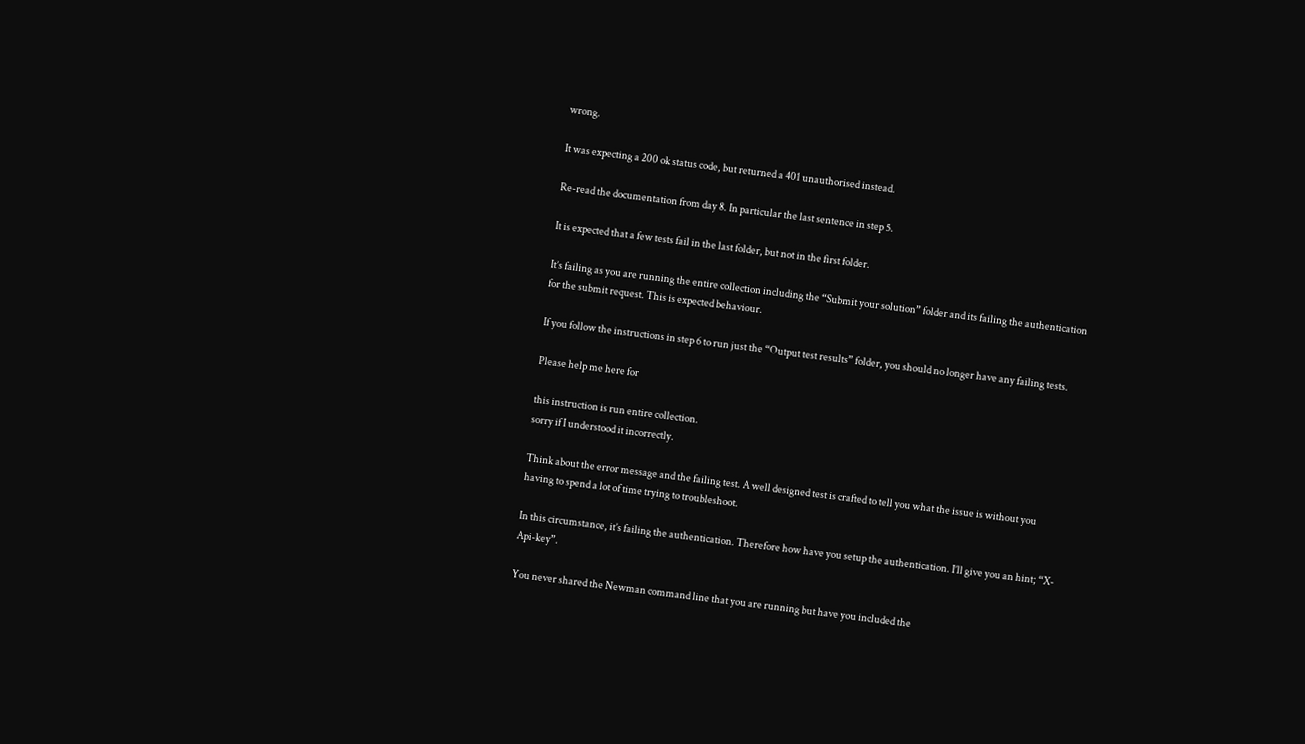wrong.

It was expecting a 200 ok status code, but returned a 401 unauthorised instead.

Re-read the documentation from day 8. In particular the last sentence in step 5.

It is expected that a few tests fail in the last folder, but not in the first folder.

It’s failing as you are running the entire collection including the “Submit your solution” folder and its failing the authentication for the submit request. This is expected behaviour.

If you follow the instructions in step 6 to run just the “Output test results” folder, you should no longer have any failing tests.

Please help me here for

this instruction is run entire collection.
sorry if I understood it incorrectly.

Think about the error message and the failing test. A well designed test is crafted to tell you what the issue is without you having to spend a lot of time trying to troubleshoot.

In this circumstance, it’s failing the authentication. Therefore how have you setup the authentication. I’ll give you an hint; “X-Api-key”.

You never shared the Newman command line that you are running but have you included the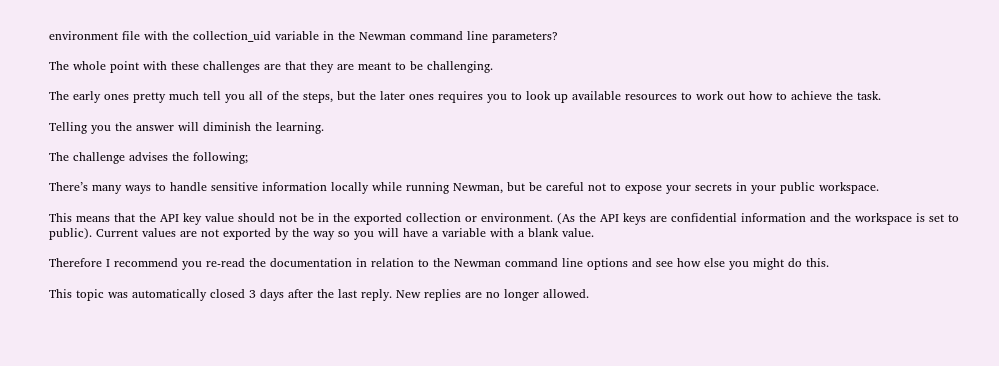environment file with the collection_uid variable in the Newman command line parameters?

The whole point with these challenges are that they are meant to be challenging.

The early ones pretty much tell you all of the steps, but the later ones requires you to look up available resources to work out how to achieve the task.

Telling you the answer will diminish the learning.

The challenge advises the following;

There’s many ways to handle sensitive information locally while running Newman, but be careful not to expose your secrets in your public workspace.

This means that the API key value should not be in the exported collection or environment. (As the API keys are confidential information and the workspace is set to public). Current values are not exported by the way so you will have a variable with a blank value.

Therefore I recommend you re-read the documentation in relation to the Newman command line options and see how else you might do this.

This topic was automatically closed 3 days after the last reply. New replies are no longer allowed.